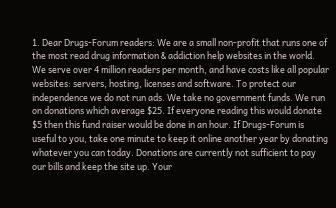1. Dear Drugs-Forum readers: We are a small non-profit that runs one of the most read drug information & addiction help websites in the world. We serve over 4 million readers per month, and have costs like all popular websites: servers, hosting, licenses and software. To protect our independence we do not run ads. We take no government funds. We run on donations which average $25. If everyone reading this would donate $5 then this fund raiser would be done in an hour. If Drugs-Forum is useful to you, take one minute to keep it online another year by donating whatever you can today. Donations are currently not sufficient to pay our bills and keep the site up. Your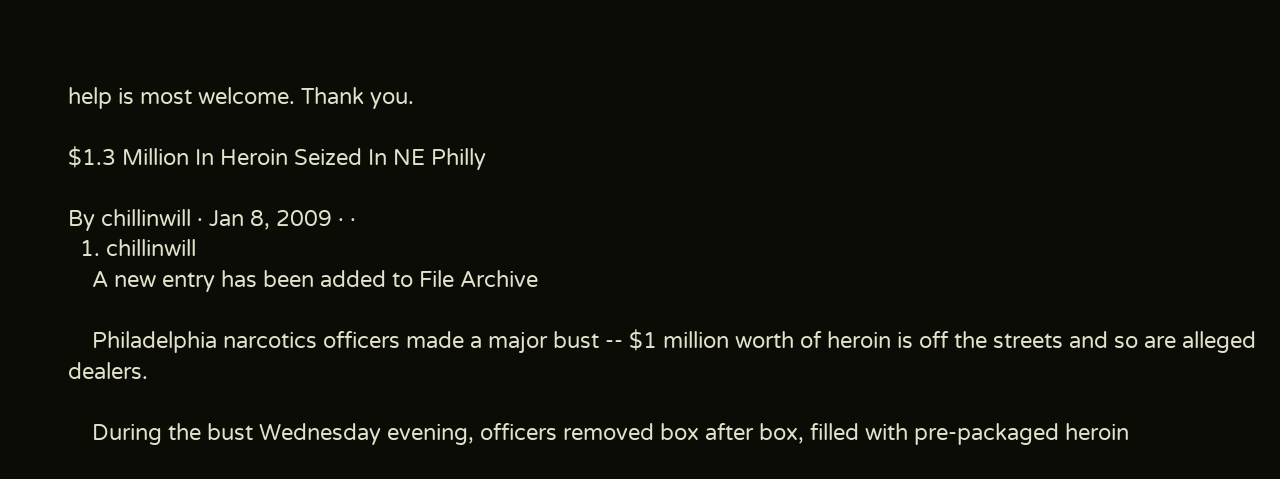help is most welcome. Thank you.

$1.3 Million In Heroin Seized In NE Philly

By chillinwill · Jan 8, 2009 · ·
  1. chillinwill
    A new entry has been added to File Archive

    Philadelphia narcotics officers made a major bust -- $1 million worth of heroin is off the streets and so are alleged dealers.

    During the bust Wednesday evening, officers removed box after box, filled with pre-packaged heroin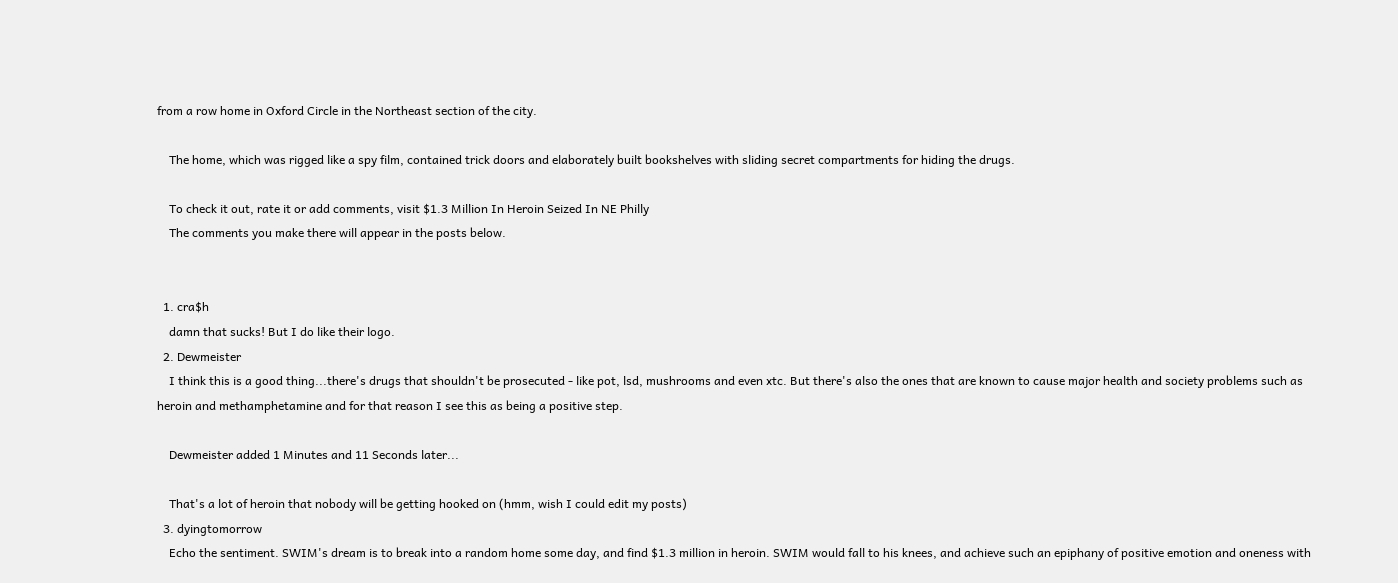from a row home in Oxford Circle in the Northeast section of the city.

    The home, which was rigged like a spy film, contained trick doors and elaborately built bookshelves with sliding secret compartments for hiding the drugs.

    To check it out, rate it or add comments, visit $1.3 Million In Heroin Seized In NE Philly
    The comments you make there will appear in the posts below.


  1. cra$h
    damn that sucks! But I do like their logo.
  2. Dewmeister
    I think this is a good thing...there's drugs that shouldn't be prosecuted - like pot, lsd, mushrooms and even xtc. But there's also the ones that are known to cause major health and society problems such as heroin and methamphetamine and for that reason I see this as being a positive step.

    Dewmeister added 1 Minutes and 11 Seconds later...

    That's a lot of heroin that nobody will be getting hooked on (hmm, wish I could edit my posts)
  3. dyingtomorrow
    Echo the sentiment. SWIM's dream is to break into a random home some day, and find $1.3 million in heroin. SWIM would fall to his knees, and achieve such an epiphany of positive emotion and oneness with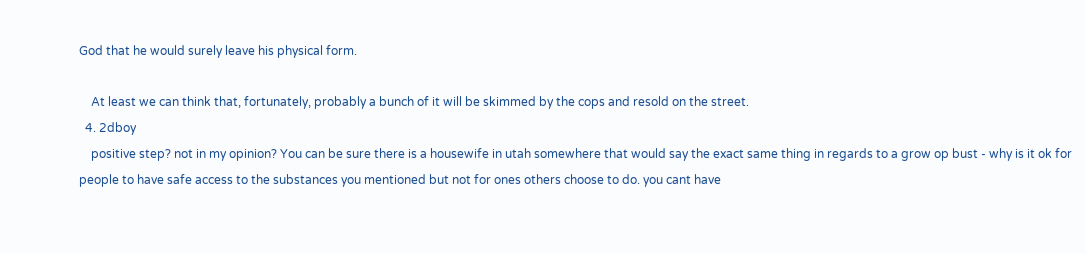God that he would surely leave his physical form.

    At least we can think that, fortunately, probably a bunch of it will be skimmed by the cops and resold on the street.
  4. 2dboy
    positive step? not in my opinion? You can be sure there is a housewife in utah somewhere that would say the exact same thing in regards to a grow op bust - why is it ok for people to have safe access to the substances you mentioned but not for ones others choose to do. you cant have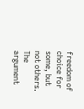freedom of choice for some, but not others. The argument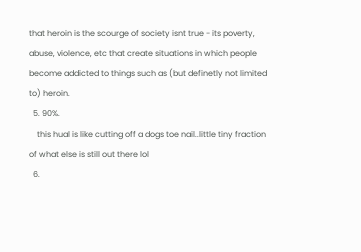that heroin is the scourge of society isnt true - its poverty, abuse, violence, etc that create situations in which people become addicted to things such as (but definetly not limited to) heroin.
  5. 90%.
    this hual is like cutting off a dogs toe nail..little tiny fraction of what else is still out there lol
  6.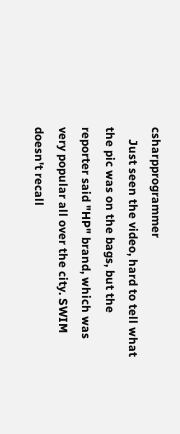csharpprogrammer
    Just seen the video, hard to tell what the pic was on the bags, but the reporter said "HP" brand, which was very popular all over the city. SWIM doesn't recall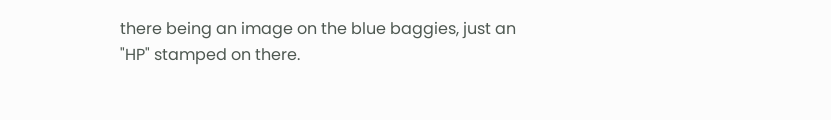there being an image on the blue baggies, just an "HP" stamped on there.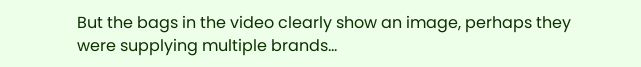But the bags in the video clearly show an image, perhaps they were supplying multiple brands...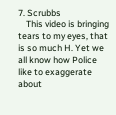7. Scrubbs
    This video is bringing tears to my eyes, that is so much H. Yet we all know how Police like to exaggerate about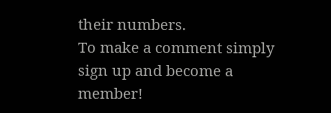their numbers.
To make a comment simply sign up and become a member!